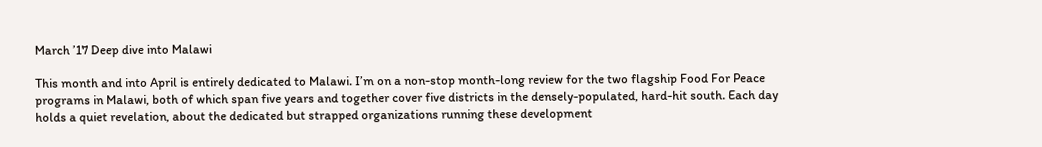March ’17 Deep dive into Malawi

This month and into April is entirely dedicated to Malawi. I’m on a non-stop month-long review for the two flagship Food For Peace programs in Malawi, both of which span five years and together cover five districts in the densely-populated, hard-hit south. Each day holds a quiet revelation, about the dedicated but strapped organizations running these development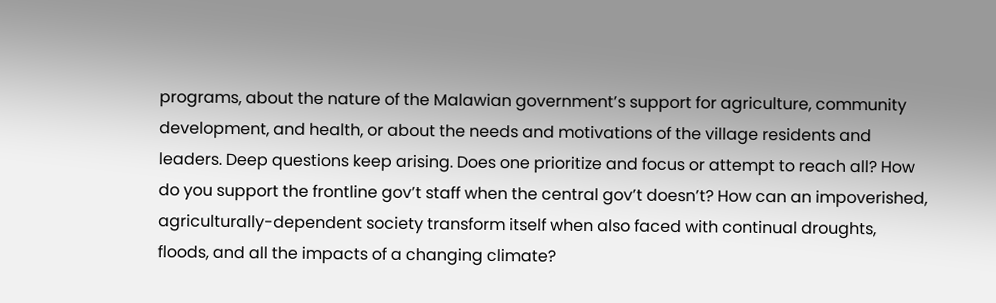programs, about the nature of the Malawian government’s support for agriculture, community development, and health, or about the needs and motivations of the village residents and leaders. Deep questions keep arising. Does one prioritize and focus or attempt to reach all? How do you support the frontline gov’t staff when the central gov’t doesn’t? How can an impoverished, agriculturally-dependent society transform itself when also faced with continual droughts, floods, and all the impacts of a changing climate?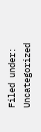Filed under: Uncategorized